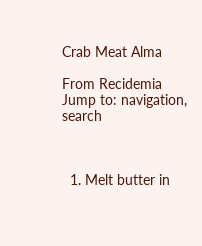Crab Meat Alma

From Recidemia
Jump to: navigation, search



  1. Melt butter in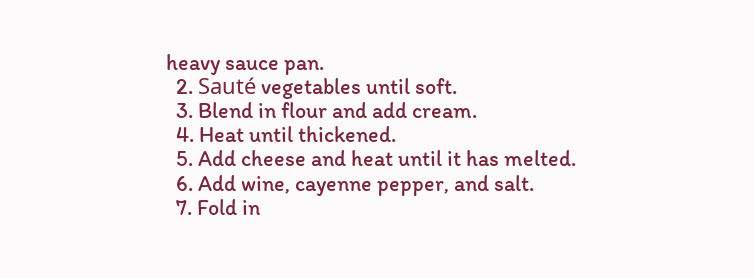heavy sauce pan.
  2. Sauté vegetables until soft.
  3. Blend in flour and add cream.
  4. Heat until thickened.
  5. Add cheese and heat until it has melted.
  6. Add wine, cayenne pepper, and salt.
  7. Fold in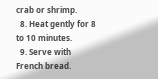crab or shrimp.
  8. Heat gently for 8 to 10 minutes.
  9. Serve with French bread.